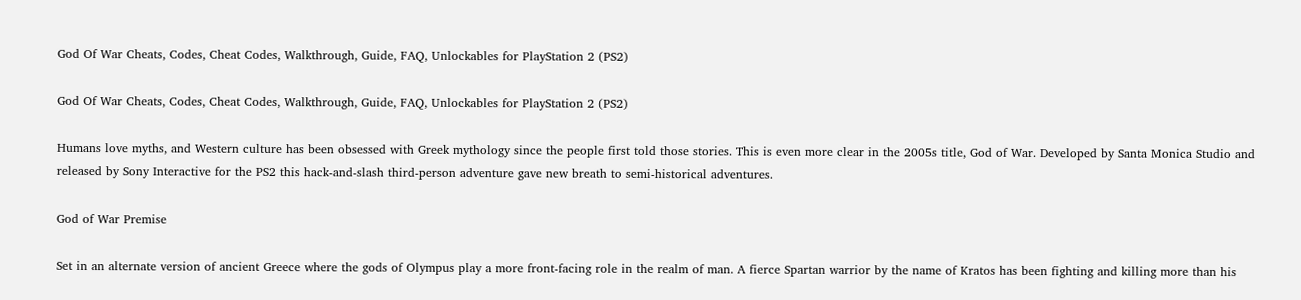God Of War Cheats, Codes, Cheat Codes, Walkthrough, Guide, FAQ, Unlockables for PlayStation 2 (PS2)

God Of War Cheats, Codes, Cheat Codes, Walkthrough, Guide, FAQ, Unlockables for PlayStation 2 (PS2)

Humans love myths, and Western culture has been obsessed with Greek mythology since the people first told those stories. This is even more clear in the 2005s title, God of War. Developed by Santa Monica Studio and released by Sony Interactive for the PS2 this hack-and-slash third-person adventure gave new breath to semi-historical adventures.

God of War Premise

Set in an alternate version of ancient Greece where the gods of Olympus play a more front-facing role in the realm of man. A fierce Spartan warrior by the name of Kratos has been fighting and killing more than his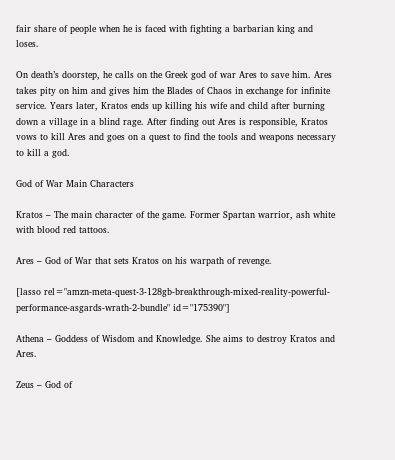fair share of people when he is faced with fighting a barbarian king and loses.

On death’s doorstep, he calls on the Greek god of war Ares to save him. Ares takes pity on him and gives him the Blades of Chaos in exchange for infinite service. Years later, Kratos ends up killing his wife and child after burning down a village in a blind rage. After finding out Ares is responsible, Kratos vows to kill Ares and goes on a quest to find the tools and weapons necessary to kill a god.

God of War Main Characters

Kratos – The main character of the game. Former Spartan warrior, ash white with blood red tattoos.

Ares – God of War that sets Kratos on his warpath of revenge.

[lasso rel="amzn-meta-quest-3-128gb-breakthrough-mixed-reality-powerful-performance-asgards-wrath-2-bundle" id="175390"]

Athena – Goddess of Wisdom and Knowledge. She aims to destroy Kratos and Ares.

Zeus – God of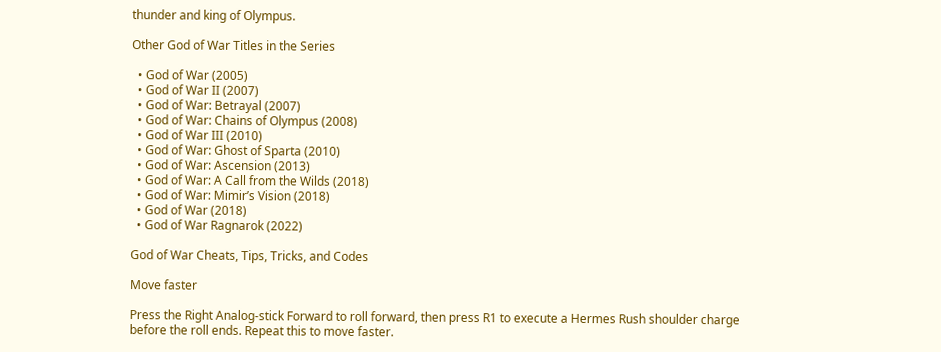thunder and king of Olympus.

Other God of War Titles in the Series

  • God of War (2005)
  • God of War II (2007)
  • God of War: Betrayal (2007)
  • God of War: Chains of Olympus (2008)
  • God of War III (2010)
  • God of War: Ghost of Sparta (2010)
  • God of War: Ascension (2013)
  • God of War: A Call from the Wilds (2018)
  • God of War: Mimir’s Vision (2018)
  • God of War (2018)
  • God of War Ragnarok (2022)

God of War Cheats, Tips, Tricks, and Codes

Move faster

Press the Right Analog-stick Forward to roll forward, then press R1 to execute a Hermes Rush shoulder charge before the roll ends. Repeat this to move faster.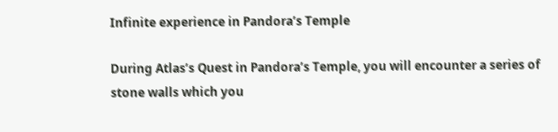Infinite experience in Pandora’s Temple

During Atlas’s Quest in Pandora’s Temple, you will encounter a series of stone walls which you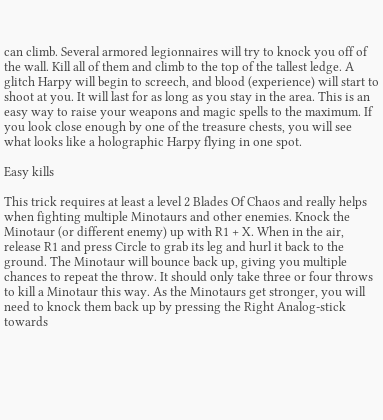can climb. Several armored legionnaires will try to knock you off of the wall. Kill all of them and climb to the top of the tallest ledge. A glitch Harpy will begin to screech, and blood (experience) will start to shoot at you. It will last for as long as you stay in the area. This is an easy way to raise your weapons and magic spells to the maximum. If you look close enough by one of the treasure chests, you will see what looks like a holographic Harpy flying in one spot.

Easy kills

This trick requires at least a level 2 Blades Of Chaos and really helps when fighting multiple Minotaurs and other enemies. Knock the Minotaur (or different enemy) up with R1 + X. When in the air, release R1 and press Circle to grab its leg and hurl it back to the ground. The Minotaur will bounce back up, giving you multiple chances to repeat the throw. It should only take three or four throws to kill a Minotaur this way. As the Minotaurs get stronger, you will need to knock them back up by pressing the Right Analog-stick towards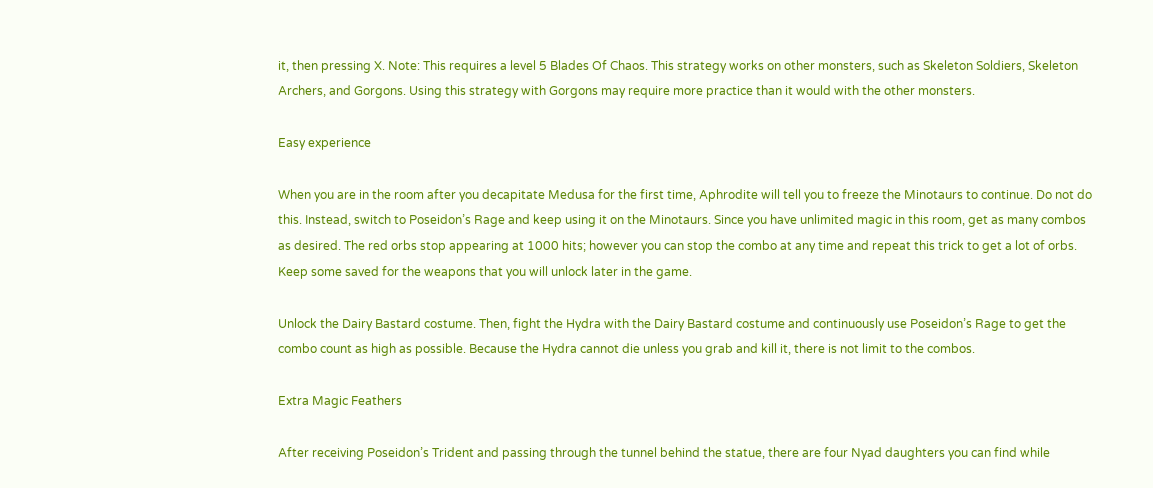it, then pressing X. Note: This requires a level 5 Blades Of Chaos. This strategy works on other monsters, such as Skeleton Soldiers, Skeleton Archers, and Gorgons. Using this strategy with Gorgons may require more practice than it would with the other monsters.

Easy experience

When you are in the room after you decapitate Medusa for the first time, Aphrodite will tell you to freeze the Minotaurs to continue. Do not do this. Instead, switch to Poseidon’s Rage and keep using it on the Minotaurs. Since you have unlimited magic in this room, get as many combos as desired. The red orbs stop appearing at 1000 hits; however you can stop the combo at any time and repeat this trick to get a lot of orbs. Keep some saved for the weapons that you will unlock later in the game.

Unlock the Dairy Bastard costume. Then, fight the Hydra with the Dairy Bastard costume and continuously use Poseidon’s Rage to get the combo count as high as possible. Because the Hydra cannot die unless you grab and kill it, there is not limit to the combos.

Extra Magic Feathers

After receiving Poseidon’s Trident and passing through the tunnel behind the statue, there are four Nyad daughters you can find while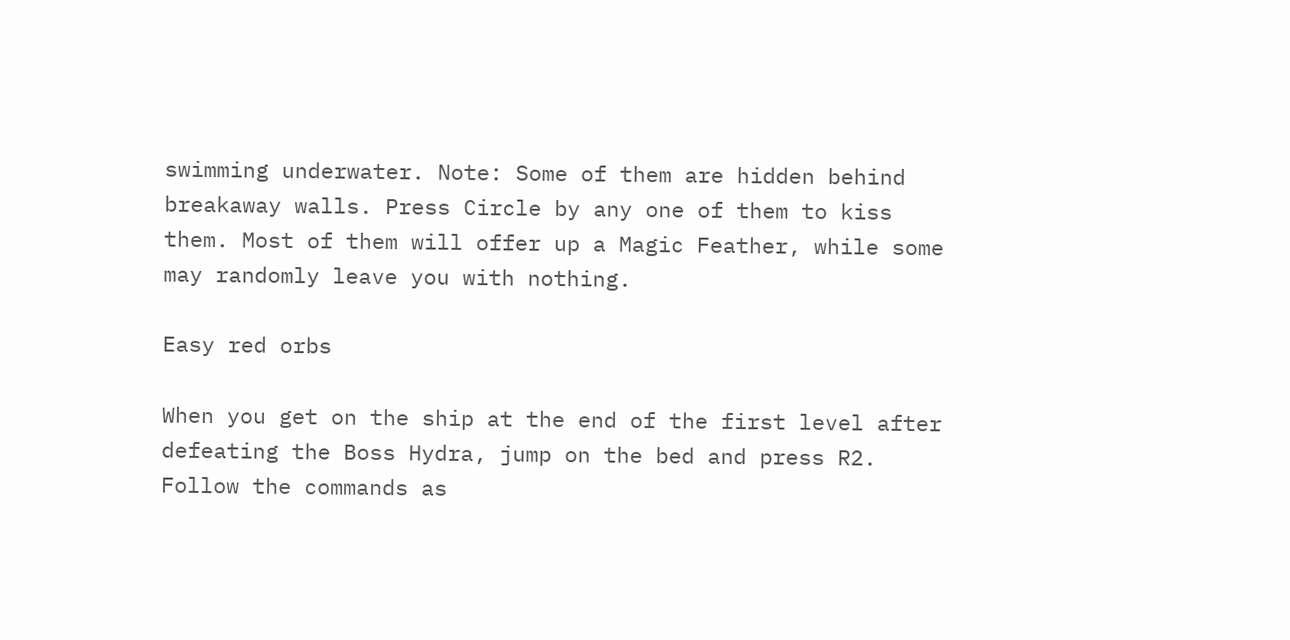swimming underwater. Note: Some of them are hidden behind breakaway walls. Press Circle by any one of them to kiss them. Most of them will offer up a Magic Feather, while some may randomly leave you with nothing.

Easy red orbs

When you get on the ship at the end of the first level after defeating the Boss Hydra, jump on the bed and press R2. Follow the commands as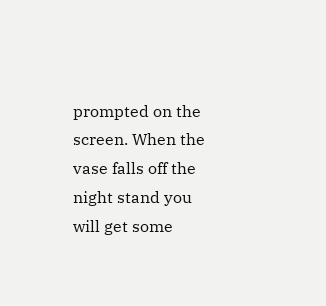prompted on the screen. When the vase falls off the night stand you will get some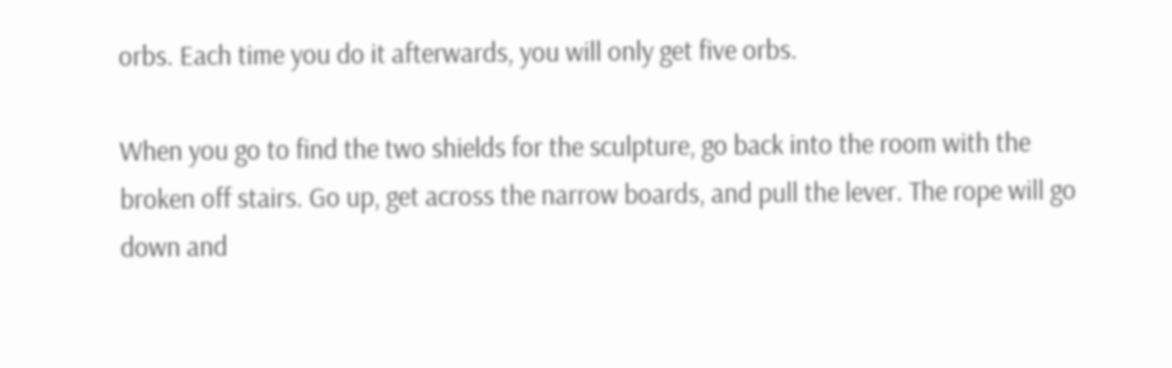orbs. Each time you do it afterwards, you will only get five orbs.

When you go to find the two shields for the sculpture, go back into the room with the broken off stairs. Go up, get across the narrow boards, and pull the lever. The rope will go down and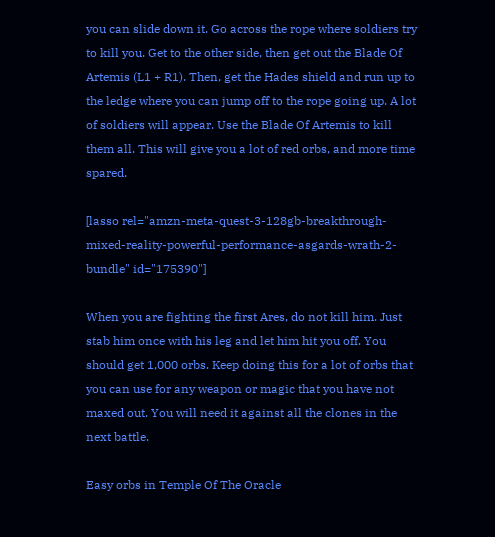you can slide down it. Go across the rope where soldiers try to kill you. Get to the other side, then get out the Blade Of Artemis (L1 + R1). Then, get the Hades shield and run up to the ledge where you can jump off to the rope going up. A lot of soldiers will appear. Use the Blade Of Artemis to kill them all. This will give you a lot of red orbs, and more time spared.

[lasso rel="amzn-meta-quest-3-128gb-breakthrough-mixed-reality-powerful-performance-asgards-wrath-2-bundle" id="175390"]

When you are fighting the first Ares, do not kill him. Just stab him once with his leg and let him hit you off. You should get 1,000 orbs. Keep doing this for a lot of orbs that you can use for any weapon or magic that you have not maxed out. You will need it against all the clones in the next battle.

Easy orbs in Temple Of The Oracle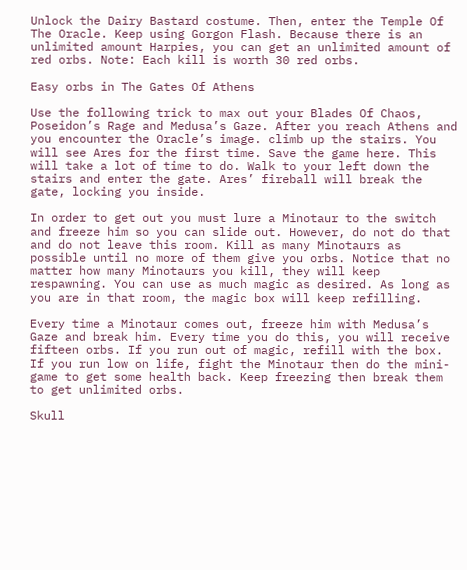Unlock the Dairy Bastard costume. Then, enter the Temple Of The Oracle. Keep using Gorgon Flash. Because there is an unlimited amount Harpies, you can get an unlimited amount of red orbs. Note: Each kill is worth 30 red orbs.

Easy orbs in The Gates Of Athens

Use the following trick to max out your Blades Of Chaos, Poseidon’s Rage and Medusa’s Gaze. After you reach Athens and you encounter the Oracle’s image. climb up the stairs. You will see Ares for the first time. Save the game here. This will take a lot of time to do. Walk to your left down the stairs and enter the gate. Ares’ fireball will break the gate, locking you inside.

In order to get out you must lure a Minotaur to the switch and freeze him so you can slide out. However, do not do that and do not leave this room. Kill as many Minotaurs as possible until no more of them give you orbs. Notice that no matter how many Minotaurs you kill, they will keep respawning. You can use as much magic as desired. As long as you are in that room, the magic box will keep refilling.

Every time a Minotaur comes out, freeze him with Medusa’s Gaze and break him. Every time you do this, you will receive fifteen orbs. If you run out of magic, refill with the box. If you run low on life, fight the Minotaur then do the mini-game to get some health back. Keep freezing then break them to get unlimited orbs.

Skull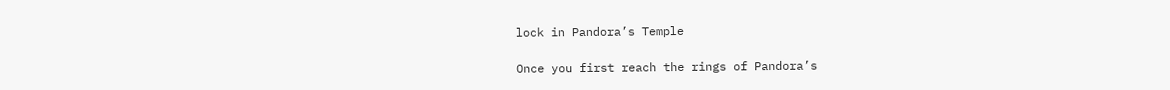lock in Pandora’s Temple

Once you first reach the rings of Pandora’s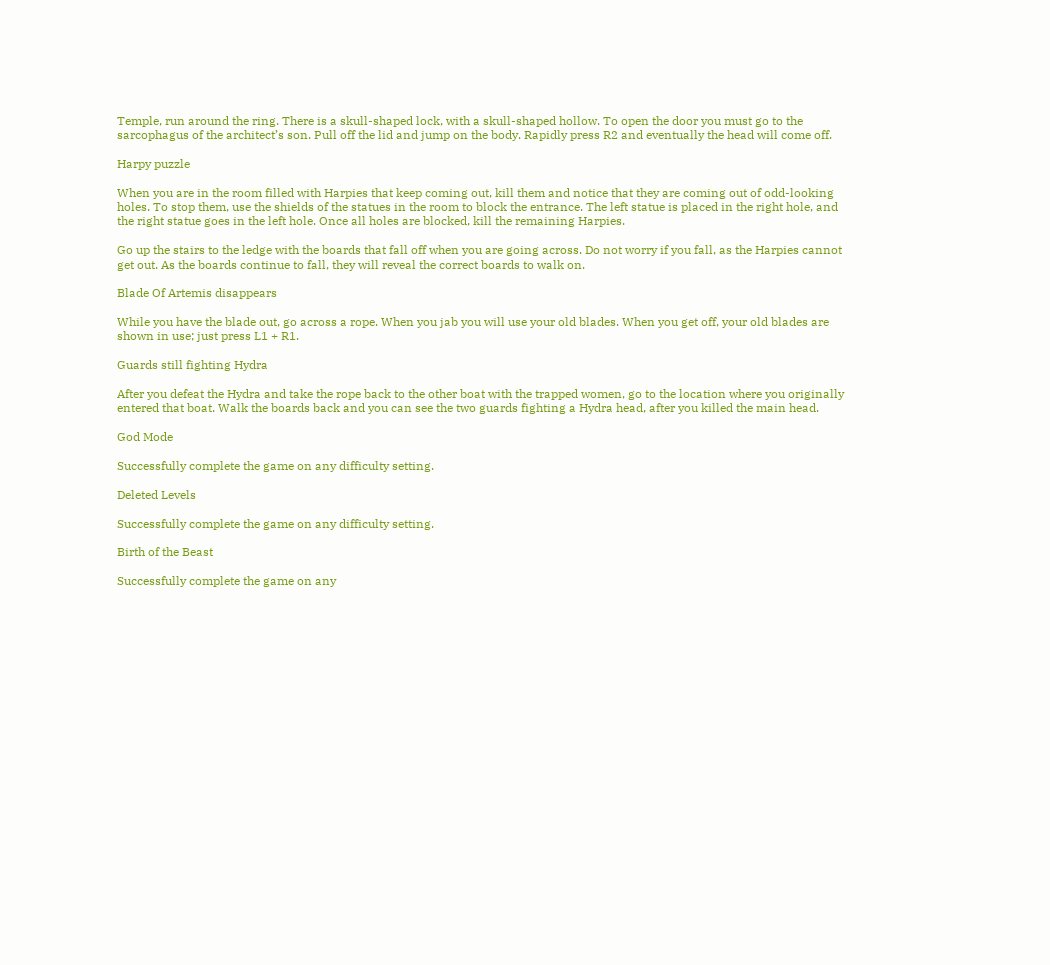Temple, run around the ring. There is a skull-shaped lock, with a skull-shaped hollow. To open the door you must go to the sarcophagus of the architect’s son. Pull off the lid and jump on the body. Rapidly press R2 and eventually the head will come off.

Harpy puzzle

When you are in the room filled with Harpies that keep coming out, kill them and notice that they are coming out of odd-looking holes. To stop them, use the shields of the statues in the room to block the entrance. The left statue is placed in the right hole, and the right statue goes in the left hole. Once all holes are blocked, kill the remaining Harpies.

Go up the stairs to the ledge with the boards that fall off when you are going across. Do not worry if you fall, as the Harpies cannot get out. As the boards continue to fall, they will reveal the correct boards to walk on.

Blade Of Artemis disappears

While you have the blade out, go across a rope. When you jab you will use your old blades. When you get off, your old blades are shown in use; just press L1 + R1.

Guards still fighting Hydra

After you defeat the Hydra and take the rope back to the other boat with the trapped women, go to the location where you originally entered that boat. Walk the boards back and you can see the two guards fighting a Hydra head, after you killed the main head.

God Mode

Successfully complete the game on any difficulty setting.

Deleted Levels

Successfully complete the game on any difficulty setting.

Birth of the Beast

Successfully complete the game on any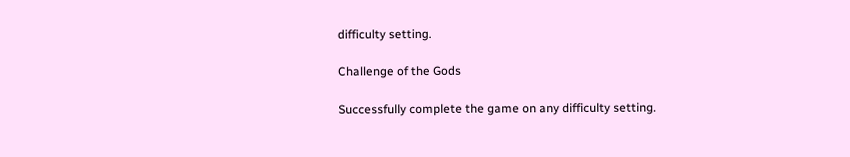difficulty setting.

Challenge of the Gods

Successfully complete the game on any difficulty setting.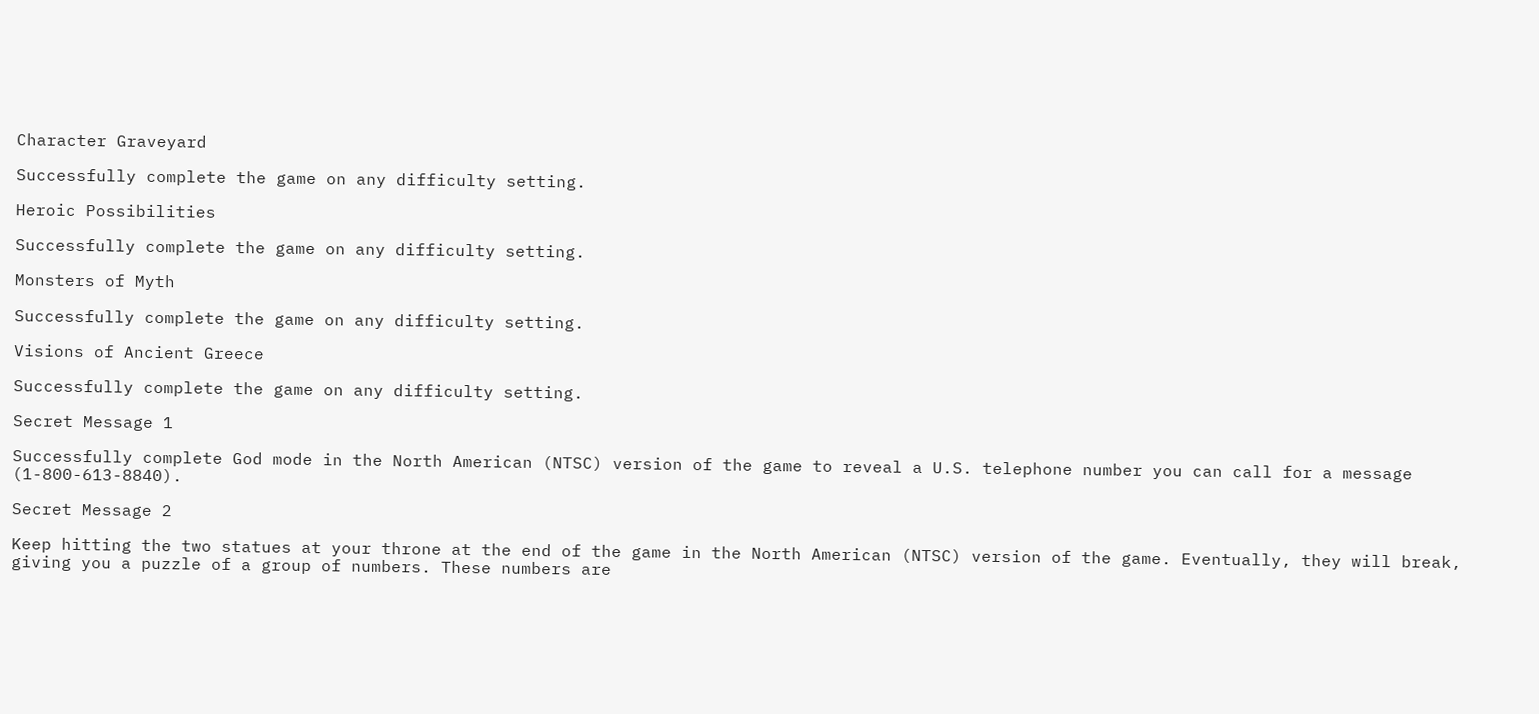Character Graveyard

Successfully complete the game on any difficulty setting.

Heroic Possibilities

Successfully complete the game on any difficulty setting.

Monsters of Myth

Successfully complete the game on any difficulty setting.

Visions of Ancient Greece

Successfully complete the game on any difficulty setting.

Secret Message 1

Successfully complete God mode in the North American (NTSC) version of the game to reveal a U.S. telephone number you can call for a message (1-800-613-8840).

Secret Message 2

Keep hitting the two statues at your throne at the end of the game in the North American (NTSC) version of the game. Eventually, they will break, giving you a puzzle of a group of numbers. These numbers are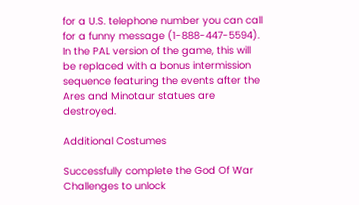for a U.S. telephone number you can call for a funny message (1-888-447-5594). In the PAL version of the game, this will be replaced with a bonus intermission sequence featuring the events after the Ares and Minotaur statues are destroyed.

Additional Costumes

Successfully complete the God Of War Challenges to unlock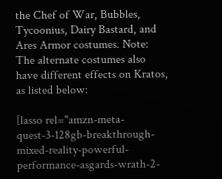the Chef of War, Bubbles, Tycoonius, Dairy Bastard, and Ares Armor costumes. Note: The alternate costumes also have different effects on Kratos, as listed below:

[lasso rel="amzn-meta-quest-3-128gb-breakthrough-mixed-reality-powerful-performance-asgards-wrath-2-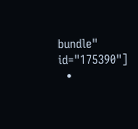bundle" id="175390"]
  •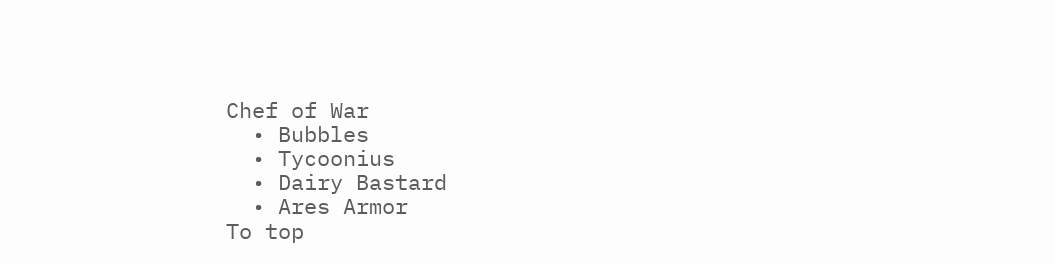Chef of War
  • Bubbles
  • Tycoonius
  • Dairy Bastard
  • Ares Armor
To top